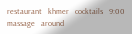restaurant   khmer   cocktails   9:00   massage   around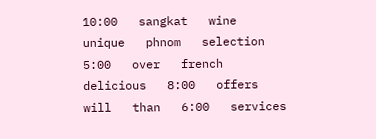10:00   sangkat   wine   unique   phnom   selection   5:00   over   french   delicious   8:00   offers   will   than   6:00   services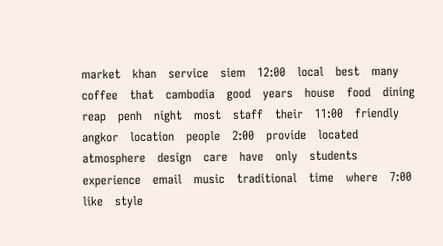market   khan   service   siem   12:00   local   best   many   coffee   that   cambodia   good   years   house   food   dining   reap   penh   night   most   staff   their   11:00   friendly   angkor   location   people   2:00   provide   located   atmosphere   design   care   have   only   students   experience   email   music   traditional   time   where   7:00   like   style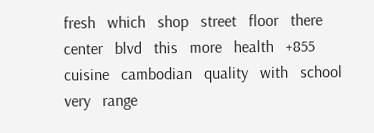fresh   which   shop   street   floor   there   center   blvd   this   more   health   +855   cuisine   cambodian   quality   with   school   very   range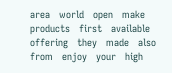area   world   open   make   products   first   available   offering   they   made   also   from   enjoy   your   high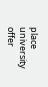place   university   offer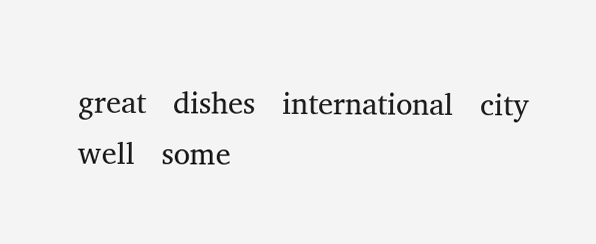great   dishes   international   city   well   some